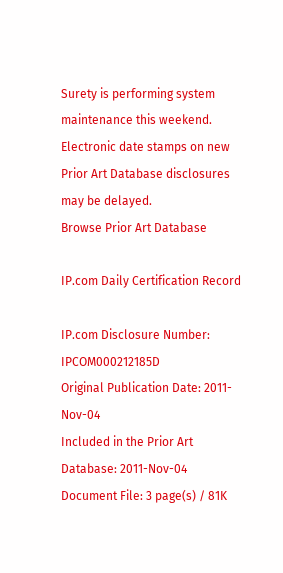Surety is performing system maintenance this weekend. Electronic date stamps on new Prior Art Database disclosures may be delayed.
Browse Prior Art Database

IP.com Daily Certification Record

IP.com Disclosure Number: IPCOM000212185D
Original Publication Date: 2011-Nov-04
Included in the Prior Art Database: 2011-Nov-04
Document File: 3 page(s) / 81K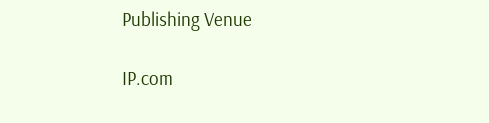Publishing Venue

IP.com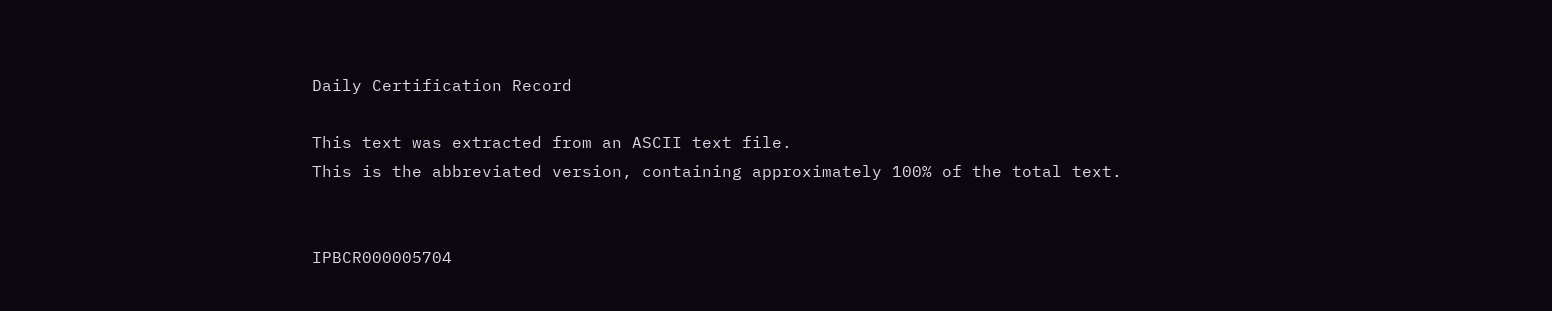Daily Certification Record

This text was extracted from an ASCII text file.
This is the abbreviated version, containing approximately 100% of the total text.


IPBCR000005704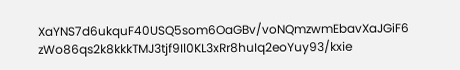XaYNS7d6ukquF40USQ5som6OaGBv/voNQmzwmEbavXaJGiF6 zWo86qs2k8kkkTMJ3tjf9Il0KL3xRr8huIq2eoYuy93/kxie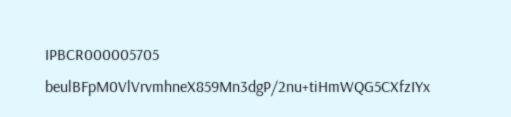IPBCR000005705 beulBFpM0VlVrvmhneX859Mn3dgP/2nu+tiHmWQG5CXfzIYx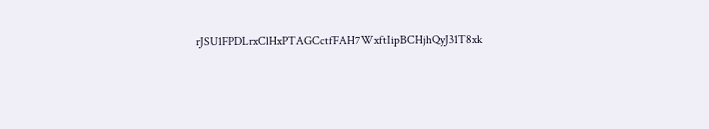rJSU1FPDLrxClHxPTAGCctfFAH7WxftIipBCHjhQyJ31T8xk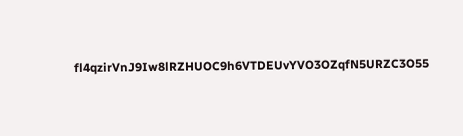fl4qzirVnJ9Iw8lRZHUOC9h6VTDEUvYVO3OZqfN5URZC3O55